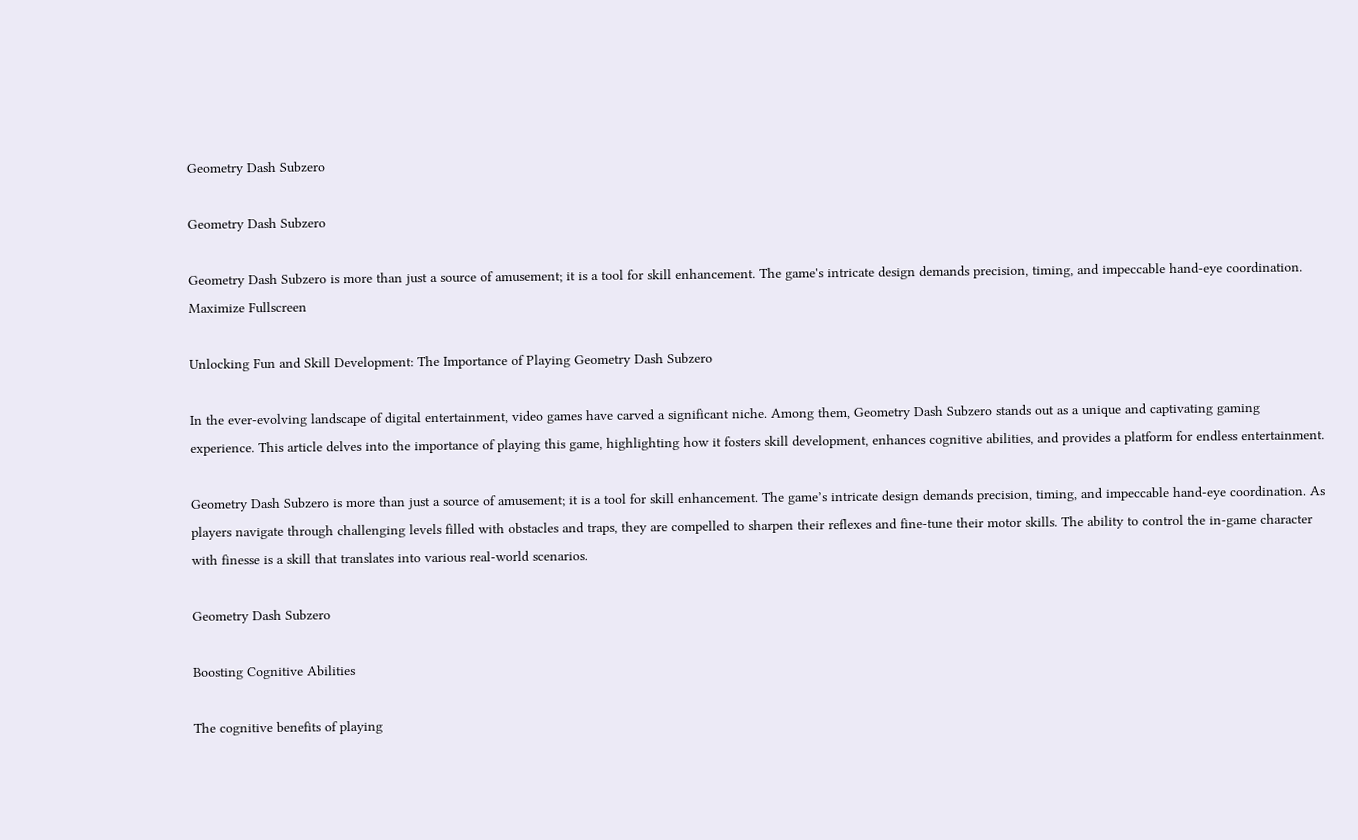Geometry Dash Subzero

Geometry Dash Subzero

Geometry Dash Subzero is more than just a source of amusement; it is a tool for skill enhancement. The game's intricate design demands precision, timing, and impeccable hand-eye coordination.
Maximize Fullscreen

Unlocking Fun and Skill Development: The Importance of Playing Geometry Dash Subzero

In the ever-evolving landscape of digital entertainment, video games have carved a significant niche. Among them, Geometry Dash Subzero stands out as a unique and captivating gaming experience. This article delves into the importance of playing this game, highlighting how it fosters skill development, enhances cognitive abilities, and provides a platform for endless entertainment.

Geometry Dash Subzero is more than just a source of amusement; it is a tool for skill enhancement. The game’s intricate design demands precision, timing, and impeccable hand-eye coordination. As players navigate through challenging levels filled with obstacles and traps, they are compelled to sharpen their reflexes and fine-tune their motor skills. The ability to control the in-game character with finesse is a skill that translates into various real-world scenarios.

Geometry Dash Subzero

Boosting Cognitive Abilities

The cognitive benefits of playing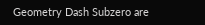Geometry Dash Subzero are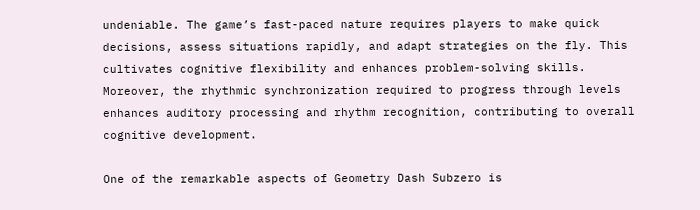undeniable. The game’s fast-paced nature requires players to make quick decisions, assess situations rapidly, and adapt strategies on the fly. This cultivates cognitive flexibility and enhances problem-solving skills. Moreover, the rhythmic synchronization required to progress through levels enhances auditory processing and rhythm recognition, contributing to overall cognitive development.

One of the remarkable aspects of Geometry Dash Subzero is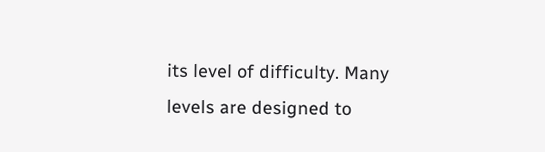its level of difficulty. Many levels are designed to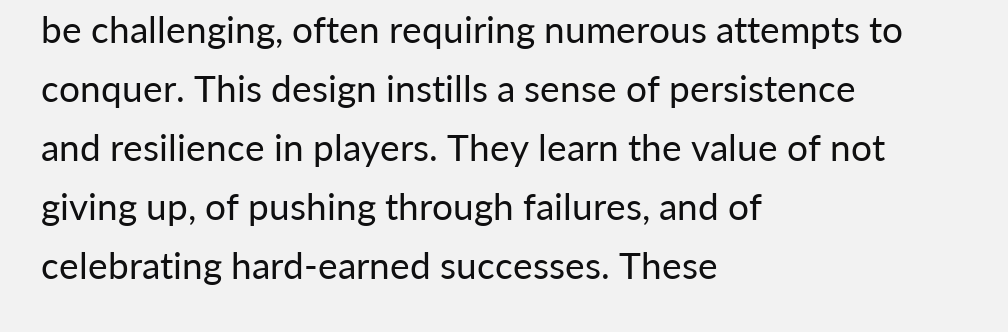be challenging, often requiring numerous attempts to conquer. This design instills a sense of persistence and resilience in players. They learn the value of not giving up, of pushing through failures, and of celebrating hard-earned successes. These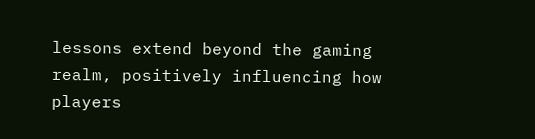lessons extend beyond the gaming realm, positively influencing how players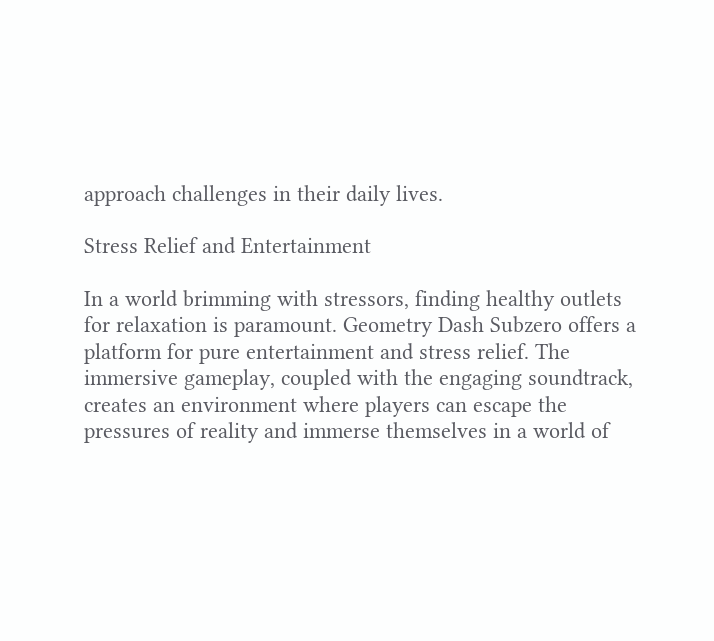approach challenges in their daily lives.

Stress Relief and Entertainment

In a world brimming with stressors, finding healthy outlets for relaxation is paramount. Geometry Dash Subzero offers a platform for pure entertainment and stress relief. The immersive gameplay, coupled with the engaging soundtrack, creates an environment where players can escape the pressures of reality and immerse themselves in a world of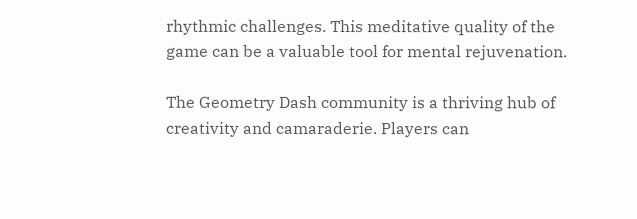rhythmic challenges. This meditative quality of the game can be a valuable tool for mental rejuvenation.

The Geometry Dash community is a thriving hub of creativity and camaraderie. Players can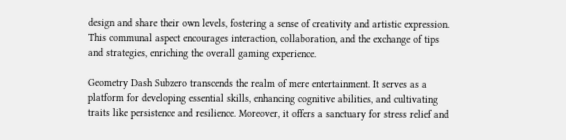design and share their own levels, fostering a sense of creativity and artistic expression. This communal aspect encourages interaction, collaboration, and the exchange of tips and strategies, enriching the overall gaming experience.

Geometry Dash Subzero transcends the realm of mere entertainment. It serves as a platform for developing essential skills, enhancing cognitive abilities, and cultivating traits like persistence and resilience. Moreover, it offers a sanctuary for stress relief and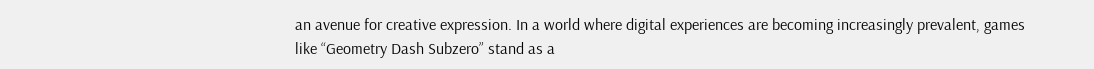an avenue for creative expression. In a world where digital experiences are becoming increasingly prevalent, games like “Geometry Dash Subzero” stand as a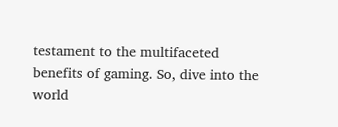testament to the multifaceted benefits of gaming. So, dive into the world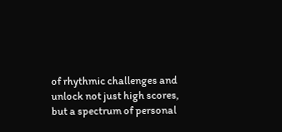of rhythmic challenges and unlock not just high scores, but a spectrum of personal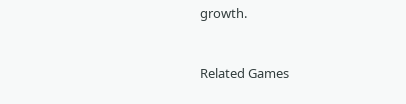growth.


Related Games